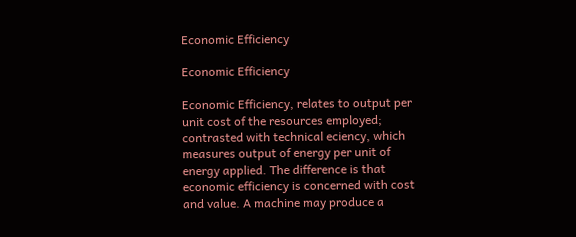Economic Efficiency

Economic Efficiency

Economic Efficiency, relates to output per unit cost of the resources employed; contrasted with technical eciency, which measures output of energy per unit of energy applied. The difference is that economic efficiency is concerned with cost and value. A machine may produce a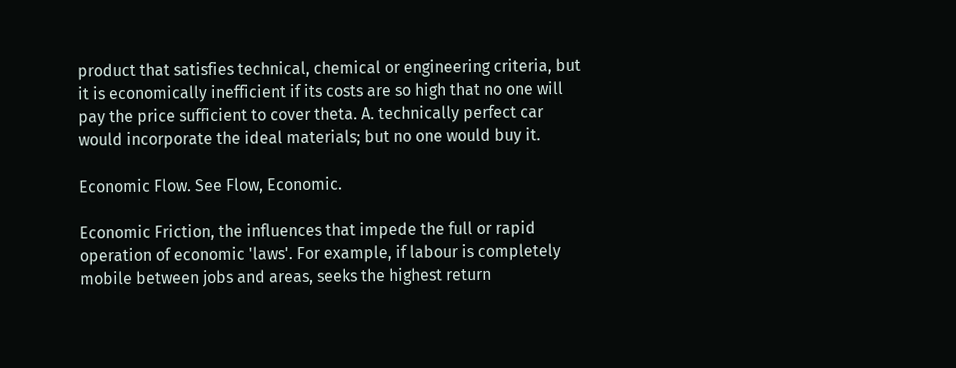product that satisfies technical, chemical or engineering criteria, but it is economically inefficient if its costs are so high that no one will pay the price sufficient to cover theta. A. technically perfect car would incorporate the ideal materials; but no one would buy it.

Economic Flow. See Flow, Economic.

Economic Friction, the influences that impede the full or rapid operation of economic 'laws'. For example, if labour is completely mobile between jobs and areas, seeks the highest return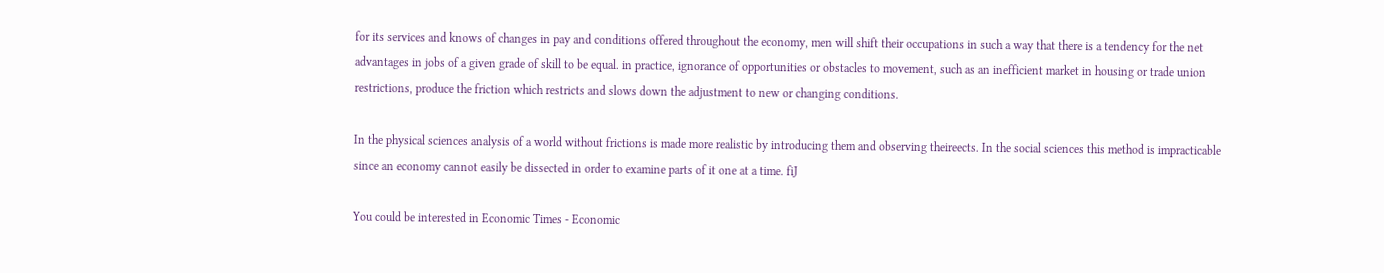for its services and knows of changes in pay and conditions offered throughout the economy, men will shift their occupations in such a way that there is a tendency for the net advantages in jobs of a given grade of skill to be equal. in practice, ignorance of opportunities or obstacles to movement, such as an inefficient market in housing or trade union restrictions, produce the friction which restricts and slows down the adjustment to new or changing conditions.

In the physical sciences analysis of a world without frictions is made more realistic by introducing them and observing theireects. In the social sciences this method is impracticable since an economy cannot easily be dissected in order to examine parts of it one at a time. fiJ

You could be interested in Economic Times - Economic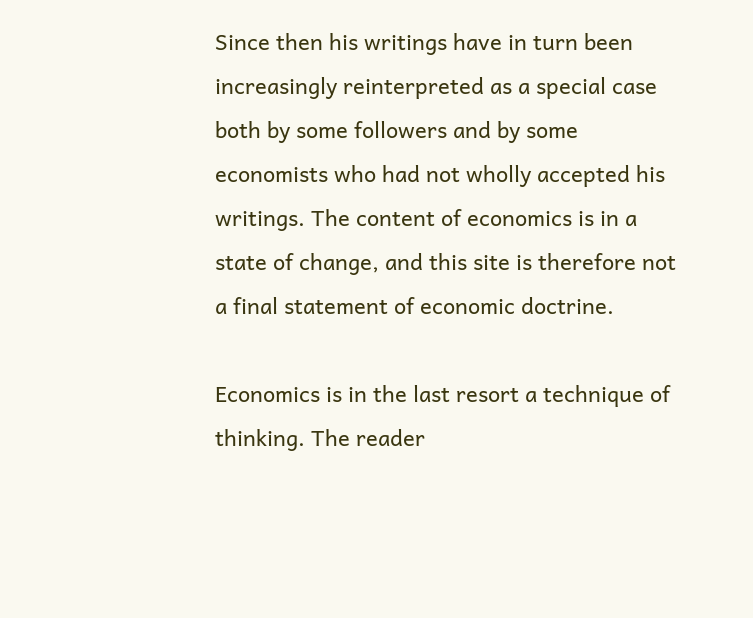Since then his writings have in turn been increasingly reinterpreted as a special case both by some followers and by some economists who had not wholly accepted his writings. The content of economics is in a state of change, and this site is therefore not a final statement of economic doctrine.

Economics is in the last resort a technique of thinking. The reader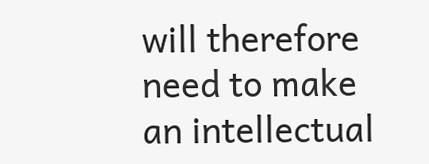will therefore need to make an intellectual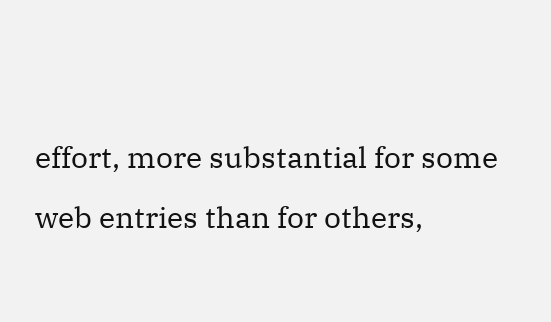effort, more substantial for some web entries than for others,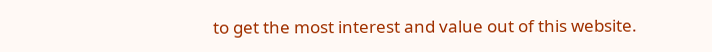to get the most interest and value out of this website.